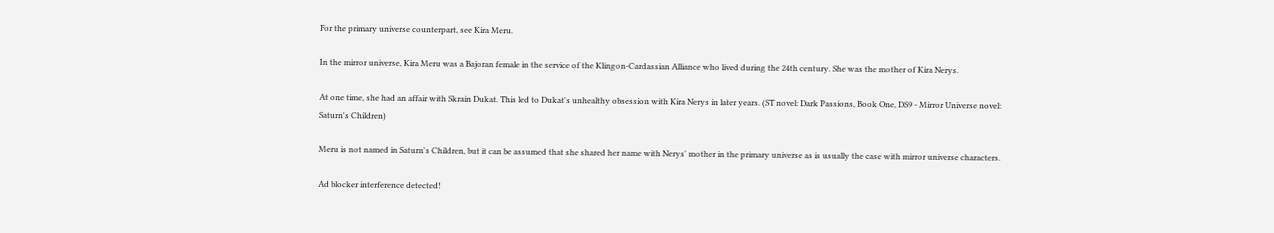For the primary universe counterpart, see Kira Meru.

In the mirror universe, Kira Meru was a Bajoran female in the service of the Klingon-Cardassian Alliance who lived during the 24th century. She was the mother of Kira Nerys.

At one time, she had an affair with Skrain Dukat. This led to Dukat's unhealthy obsession with Kira Nerys in later years. (ST novel: Dark Passions, Book One, DS9 - Mirror Universe novel: Saturn's Children)

Meru is not named in Saturn's Children, but it can be assumed that she shared her name with Nerys' mother in the primary universe as is usually the case with mirror universe characters.

Ad blocker interference detected!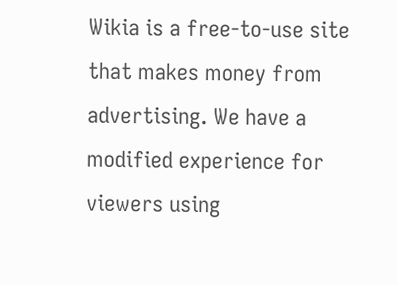Wikia is a free-to-use site that makes money from advertising. We have a modified experience for viewers using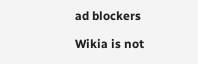ad blockers

Wikia is not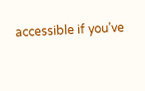accessible if you’ve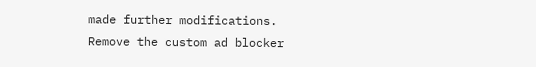made further modifications. Remove the custom ad blocker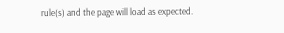rule(s) and the page will load as expected.